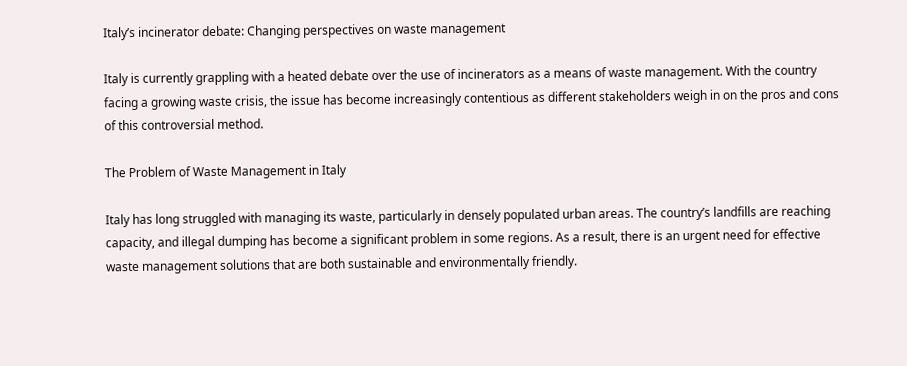Italy’s incinerator debate: Changing perspectives on waste management

Italy is currently grappling with a heated debate over the use of incinerators as a means of waste management. With the country facing a growing waste crisis, the issue has become increasingly contentious as different stakeholders weigh in on the pros and cons of this controversial method.

The Problem of Waste Management in Italy

Italy has long struggled with managing its waste, particularly in densely populated urban areas. The country’s landfills are reaching capacity, and illegal dumping has become a significant problem in some regions. As a result, there is an urgent need for effective waste management solutions that are both sustainable and environmentally friendly.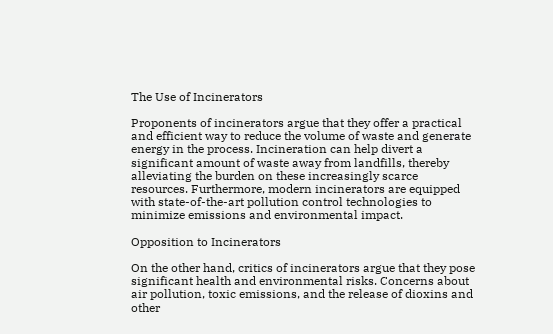The Use of Incinerators

Proponents of incinerators argue that they offer a practical and efficient way to reduce the volume of waste and generate energy in the process. Incineration can help divert a significant amount of waste away from landfills, thereby alleviating the burden on these increasingly scarce resources. Furthermore, modern incinerators are equipped with state-of-the-art pollution control technologies to minimize emissions and environmental impact.

Opposition to Incinerators

On the other hand, critics of incinerators argue that they pose significant health and environmental risks. Concerns about air pollution, toxic emissions, and the release of dioxins and other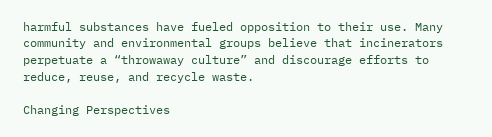harmful substances have fueled opposition to their use. Many community and environmental groups believe that incinerators perpetuate a “throwaway culture” and discourage efforts to reduce, reuse, and recycle waste.

Changing Perspectives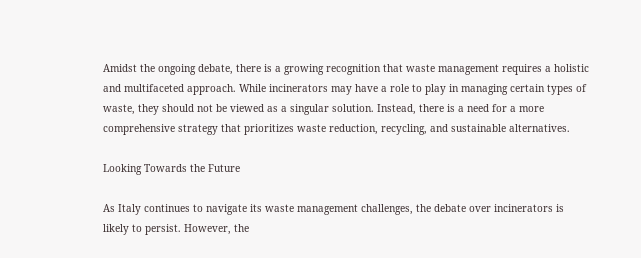Amidst the ongoing debate, there is a growing recognition that waste management requires a holistic and multifaceted approach. While incinerators may have a role to play in managing certain types of waste, they should not be viewed as a singular solution. Instead, there is a need for a more comprehensive strategy that prioritizes waste reduction, recycling, and sustainable alternatives.

Looking Towards the Future

As Italy continues to navigate its waste management challenges, the debate over incinerators is likely to persist. However, the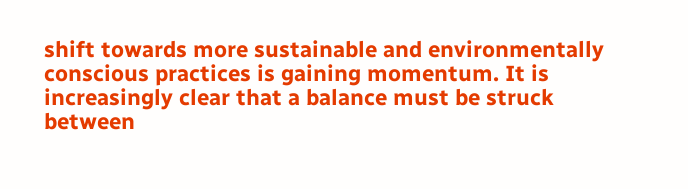shift towards more sustainable and environmentally conscious practices is gaining momentum. It is increasingly clear that a balance must be struck between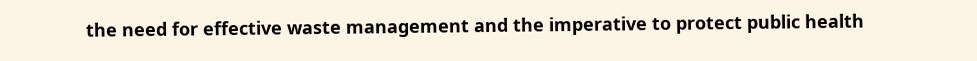the need for effective waste management and the imperative to protect public health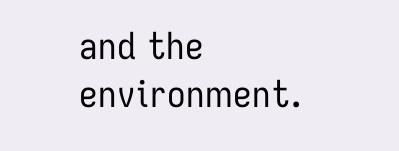and the environment.